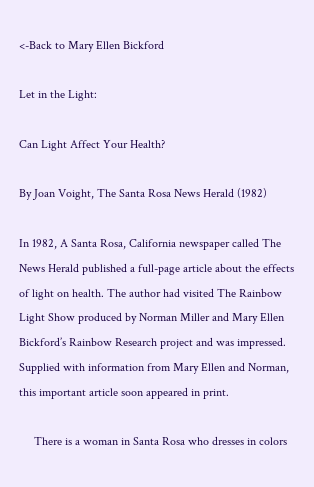<-Back to Mary Ellen Bickford

Let in the Light:

Can Light Affect Your Health?

By Joan Voight, The Santa Rosa News Herald (1982)

In 1982, A Santa Rosa, California newspaper called The News Herald published a full-page article about the effects of light on health. The author had visited The Rainbow Light Show produced by Norman Miller and Mary Ellen Bickford’s Rainbow Research project and was impressed. Supplied with information from Mary Ellen and Norman, this important article soon appeared in print.

     There is a woman in Santa Rosa who dresses in colors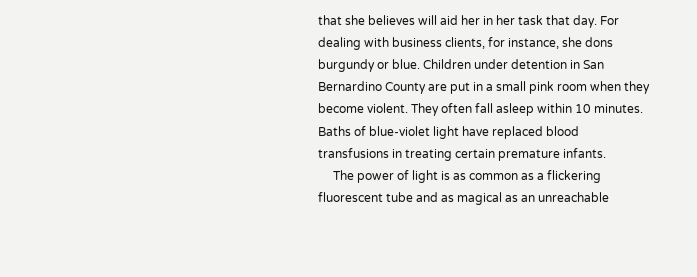that she believes will aid her in her task that day. For dealing with business clients, for instance, she dons burgundy or blue. Children under detention in San Bernardino County are put in a small pink room when they become violent. They often fall asleep within 10 minutes. Baths of blue-violet light have replaced blood transfusions in treating certain premature infants.
     The power of light is as common as a flickering fluorescent tube and as magical as an unreachable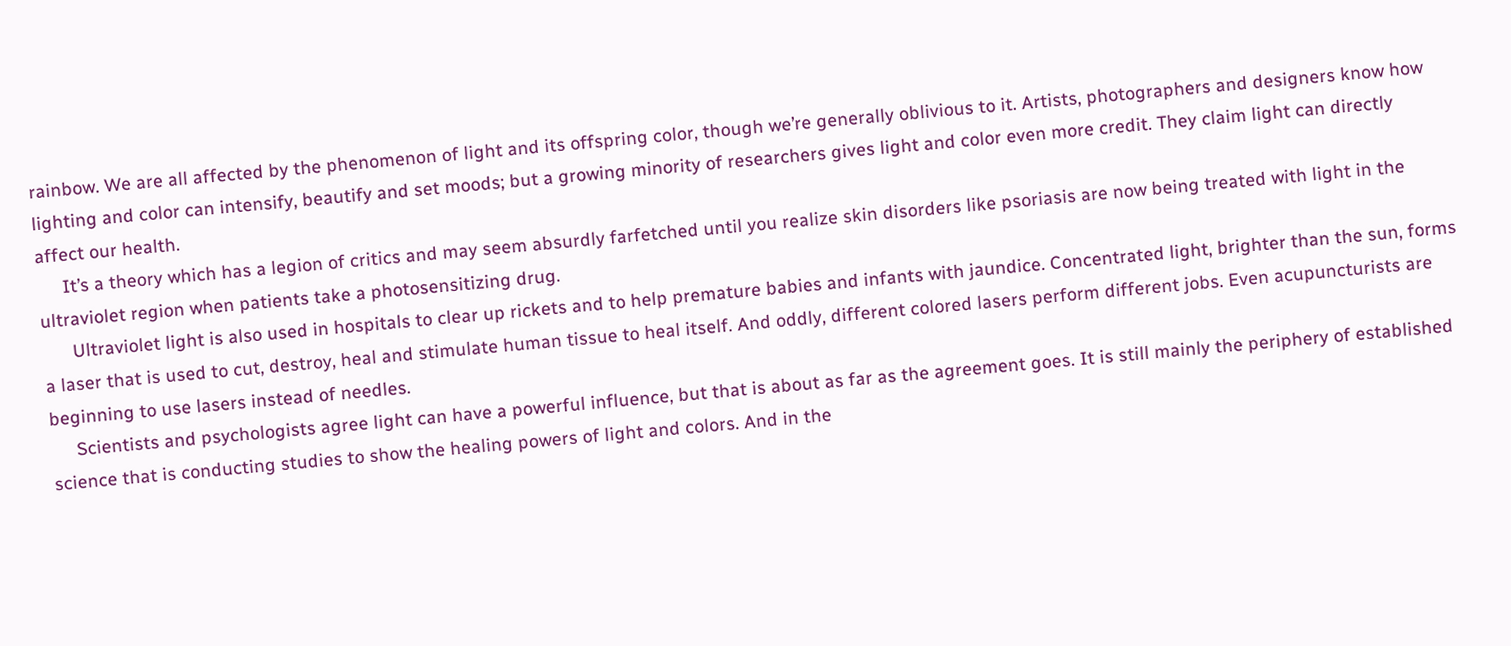rainbow. We are all affected by the phenomenon of light and its offspring color, though we’re generally oblivious to it. Artists, photographers and designers know how lighting and color can intensify, beautify and set moods; but a growing minority of researchers gives light and color even more credit. They claim light can directly affect our health.
     It’s a theory which has a legion of critics and may seem absurdly farfetched until you realize skin disorders like psoriasis are now being treated with light in the ultraviolet region when patients take a photosensitizing drug.
      Ultraviolet light is also used in hospitals to clear up rickets and to help premature babies and infants with jaundice. Concentrated light, brighter than the sun, forms a laser that is used to cut, destroy, heal and stimulate human tissue to heal itself. And oddly, different colored lasers perform different jobs. Even acupuncturists are beginning to use lasers instead of needles.
     Scientists and psychologists agree light can have a powerful influence, but that is about as far as the agreement goes. It is still mainly the periphery of established science that is conducting studies to show the healing powers of light and colors. And in the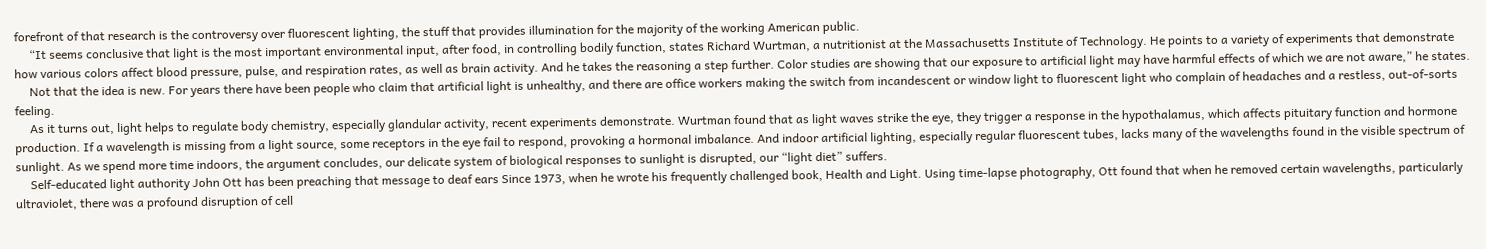forefront of that research is the controversy over fluorescent lighting, the stuff that provides illumination for the majority of the working American public.
     “It seems conclusive that light is the most important environmental input, after food, in controlling bodily function, states Richard Wurtman, a nutritionist at the Massachusetts Institute of Technology. He points to a variety of experiments that demonstrate how various colors affect blood pressure, pulse, and respiration rates, as well as brain activity. And he takes the reasoning a step further. Color studies are showing that our exposure to artificial light may have harmful effects of which we are not aware,” he states.
     Not that the idea is new. For years there have been people who claim that artificial light is unhealthy, and there are office workers making the switch from incandescent or window light to fluorescent light who complain of headaches and a restless, out-of-sorts feeling.
     As it turns out, light helps to regulate body chemistry, especially glandular activity, recent experiments demonstrate. Wurtman found that as light waves strike the eye, they trigger a response in the hypothalamus, which affects pituitary function and hormone production. If a wavelength is missing from a light source, some receptors in the eye fail to respond, provoking a hormonal imbalance. And indoor artificial lighting, especially regular fluorescent tubes, lacks many of the wavelengths found in the visible spectrum of sunlight. As we spend more time indoors, the argument concludes, our delicate system of biological responses to sunlight is disrupted, our “light diet” suffers.
     Self-educated light authority John Ott has been preaching that message to deaf ears Since 1973, when he wrote his frequently challenged book, Health and Light. Using time-lapse photography, Ott found that when he removed certain wavelengths, particularly ultraviolet, there was a profound disruption of cell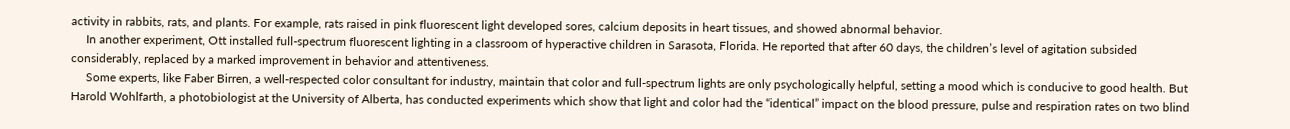activity in rabbits, rats, and plants. For example, rats raised in pink fluorescent light developed sores, calcium deposits in heart tissues, and showed abnormal behavior.
     In another experiment, Ott installed full-spectrum fluorescent lighting in a classroom of hyperactive children in Sarasota, Florida. He reported that after 60 days, the children’s level of agitation subsided considerably, replaced by a marked improvement in behavior and attentiveness.
     Some experts, like Faber Birren, a well-respected color consultant for industry, maintain that color and full-spectrum lights are only psychologically helpful, setting a mood which is conducive to good health. But Harold Wohlfarth, a photobiologist at the University of Alberta, has conducted experiments which show that light and color had the “identical” impact on the blood pressure, pulse and respiration rates on two blind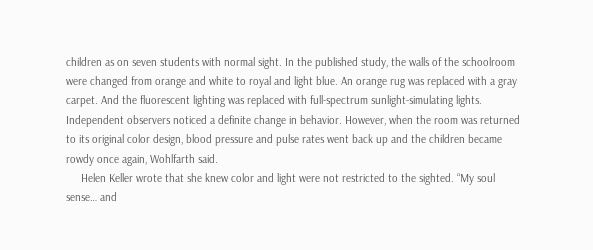children as on seven students with normal sight. In the published study, the walls of the schoolroom were changed from orange and white to royal and light blue. An orange rug was replaced with a gray carpet. And the fluorescent lighting was replaced with full-spectrum sunlight-simulating lights. Independent observers noticed a definite change in behavior. However, when the room was returned to its original color design, blood pressure and pulse rates went back up and the children became rowdy once again, Wohlfarth said.
     Helen Keller wrote that she knew color and light were not restricted to the sighted. “My soul sense… and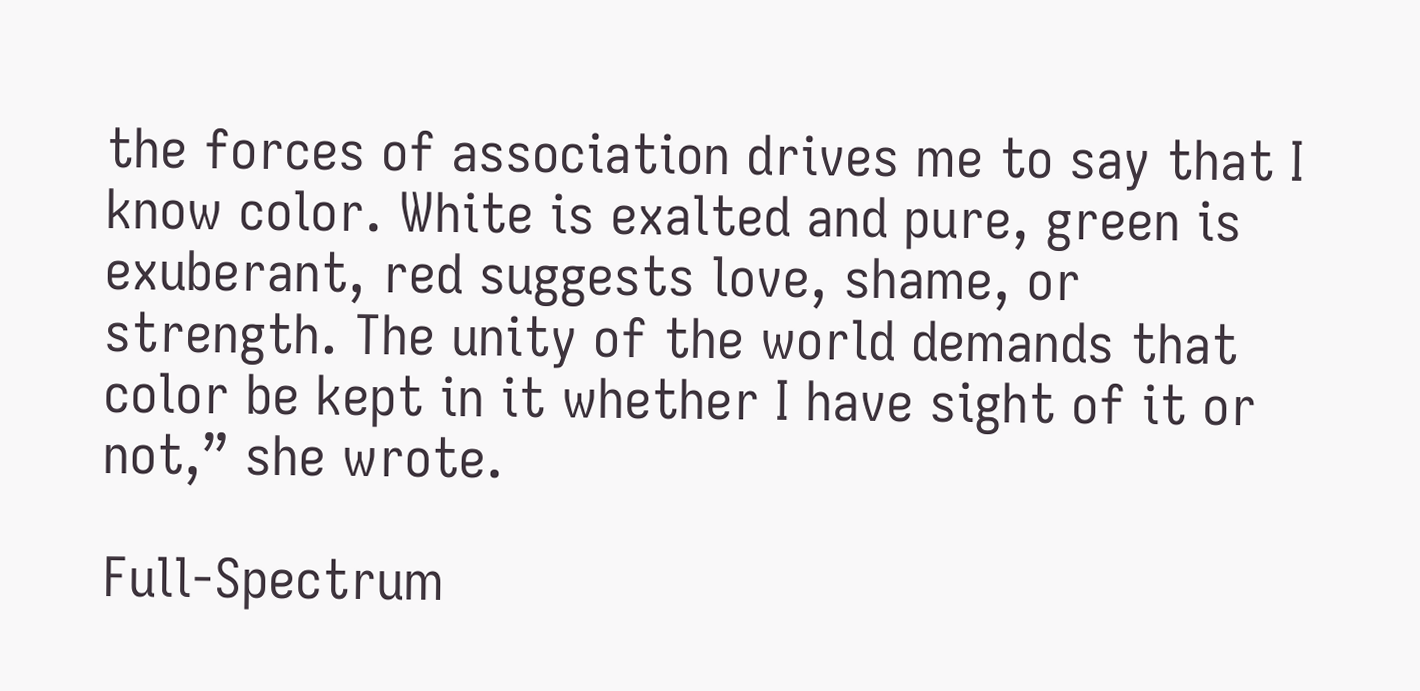the forces of association drives me to say that I know color. White is exalted and pure, green is exuberant, red suggests love, shame, or strength. The unity of the world demands that color be kept in it whether I have sight of it or not,” she wrote.

Full-Spectrum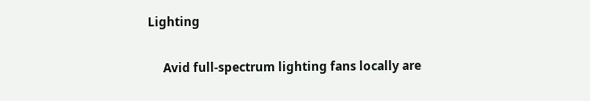Lighting

     Avid full-spectrum lighting fans locally are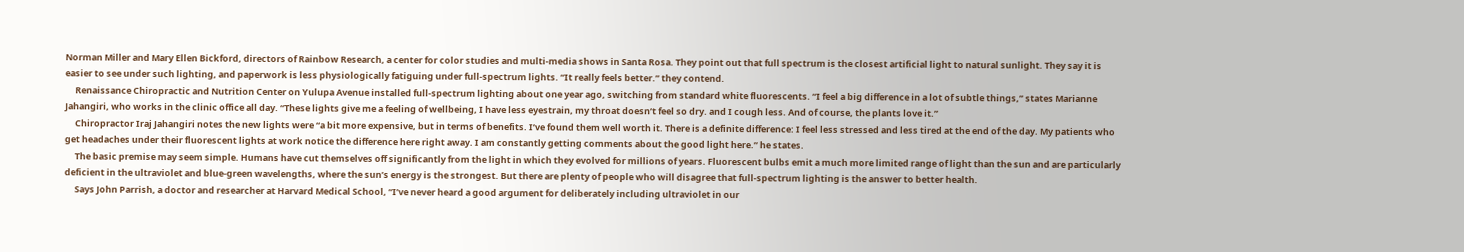Norman Miller and Mary Ellen Bickford, directors of Rainbow Research, a center for color studies and multi-media shows in Santa Rosa. They point out that full spectrum is the closest artificial light to natural sunlight. They say it is easier to see under such lighting, and paperwork is less physiologically fatiguing under full-spectrum lights. “It really feels better.” they contend.
     Renaissance Chiropractic and Nutrition Center on Yulupa Avenue installed full-spectrum lighting about one year ago, switching from standard white fluorescents. “I feel a big difference in a lot of subtle things,” states Marianne Jahangiri, who works in the clinic office all day. “These lights give me a feeling of wellbeing, I have less eyestrain, my throat doesn’t feel so dry. and I cough less. And of course, the plants love it.”
     Chiropractor Iraj Jahangiri notes the new lights were “a bit more expensive, but in terms of benefits. I’ve found them well worth it. There is a definite difference: I feel less stressed and less tired at the end of the day. My patients who get headaches under their fluorescent lights at work notice the difference here right away. I am constantly getting comments about the good light here.” he states.
     The basic premise may seem simple. Humans have cut themselves off significantly from the light in which they evolved for millions of years. Fluorescent bulbs emit a much more limited range of light than the sun and are particularly deficient in the ultraviolet and blue-green wavelengths, where the sun’s energy is the strongest. But there are plenty of people who will disagree that full-spectrum lighting is the answer to better health.
     Says John Parrish, a doctor and researcher at Harvard Medical School, “I’ve never heard a good argument for deliberately including ultraviolet in our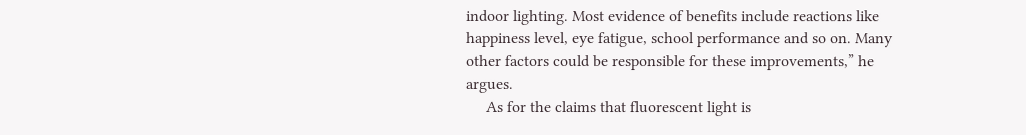indoor lighting. Most evidence of benefits include reactions like happiness level, eye fatigue, school performance and so on. Many other factors could be responsible for these improvements,” he argues.
     As for the claims that fluorescent light is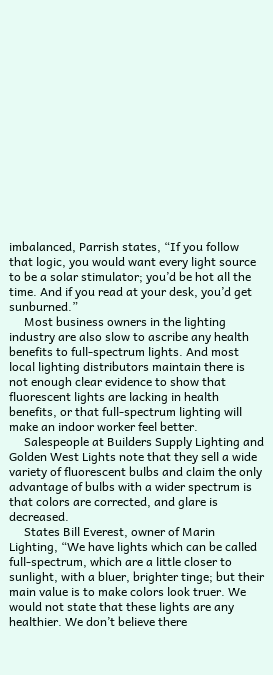imbalanced, Parrish states, “If you follow that logic, you would want every light source to be a solar stimulator; you’d be hot all the time. And if you read at your desk, you’d get sunburned.”
     Most business owners in the lighting industry are also slow to ascribe any health benefits to full-spectrum lights. And most local lighting distributors maintain there is not enough clear evidence to show that fluorescent lights are lacking in health benefits, or that full-spectrum lighting will make an indoor worker feel better.
     Salespeople at Builders Supply Lighting and Golden West Lights note that they sell a wide variety of fluorescent bulbs and claim the only advantage of bulbs with a wider spectrum is that colors are corrected, and glare is decreased.
     States Bill Everest, owner of Marin Lighting, “We have lights which can be called full-spectrum, which are a little closer to sunlight, with a bluer, brighter tinge; but their main value is to make colors look truer. We would not state that these lights are any healthier. We don’t believe there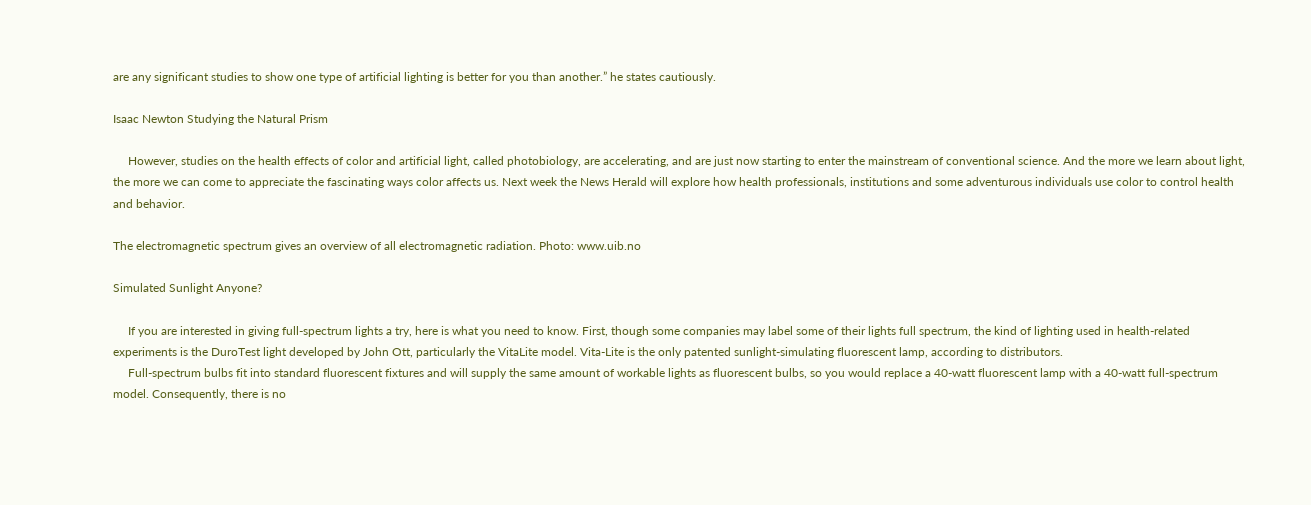are any significant studies to show one type of artificial lighting is better for you than another.” he states cautiously.

Isaac Newton Studying the Natural Prism

     However, studies on the health effects of color and artificial light, called photobiology, are accelerating, and are just now starting to enter the mainstream of conventional science. And the more we learn about light, the more we can come to appreciate the fascinating ways color affects us. Next week the News Herald will explore how health professionals, institutions and some adventurous individuals use color to control health and behavior.

The electromagnetic spectrum gives an overview of all electromagnetic radiation. Photo: www.uib.no

Simulated Sunlight Anyone?

     If you are interested in giving full-spectrum lights a try, here is what you need to know. First, though some companies may label some of their lights full spectrum, the kind of lighting used in health-related experiments is the DuroTest light developed by John Ott, particularly the VitaLite model. Vita-Lite is the only patented sunlight-simulating fluorescent lamp, according to distributors.
     Full-spectrum bulbs fit into standard fluorescent fixtures and will supply the same amount of workable lights as fluorescent bulbs, so you would replace a 40-watt fluorescent lamp with a 40-watt full-spectrum model. Consequently, there is no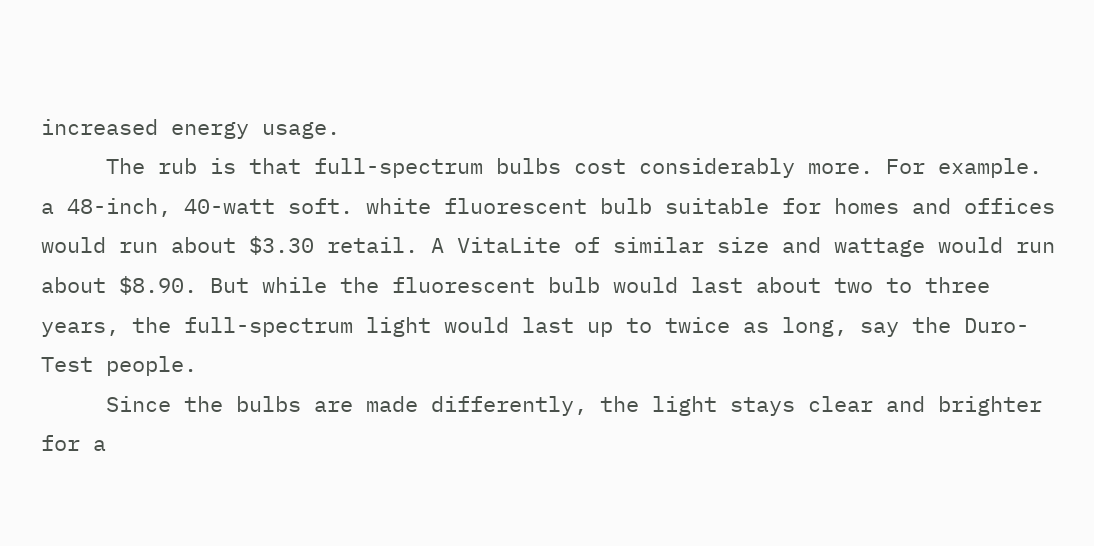increased energy usage.
     The rub is that full-spectrum bulbs cost considerably more. For example. a 48-inch, 40-watt soft. white fluorescent bulb suitable for homes and offices would run about $3.30 retail. A VitaLite of similar size and wattage would run about $8.90. But while the fluorescent bulb would last about two to three years, the full-spectrum light would last up to twice as long, say the Duro-Test people.
     Since the bulbs are made differently, the light stays clear and brighter for a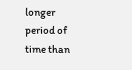longer period of time than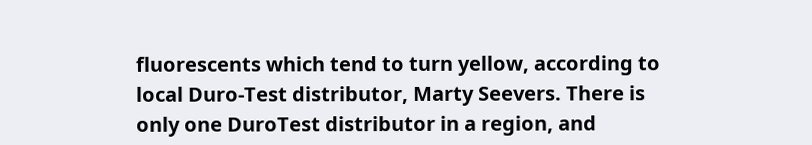fluorescents which tend to turn yellow, according to local Duro-Test distributor, Marty Seevers. There is only one DuroTest distributor in a region, and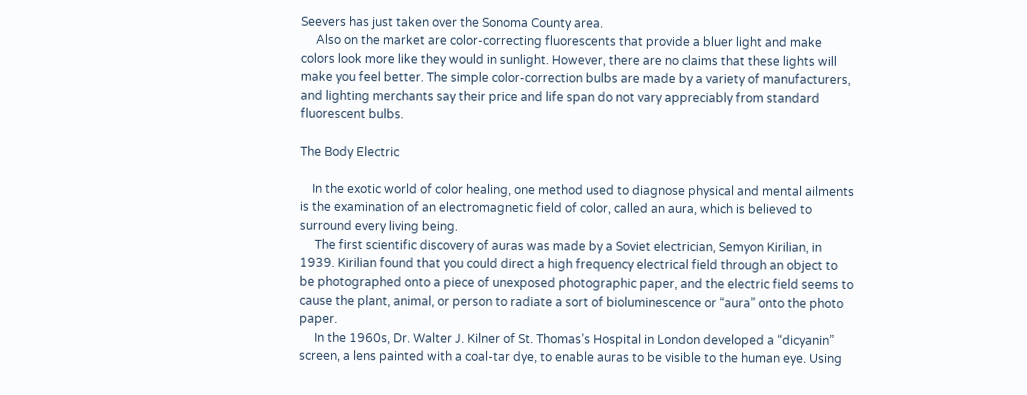Seevers has just taken over the Sonoma County area.
     Also on the market are color-correcting fluorescents that provide a bluer light and make colors look more like they would in sunlight. However, there are no claims that these lights will make you feel better. The simple color-correction bulbs are made by a variety of manufacturers, and lighting merchants say their price and life span do not vary appreciably from standard fluorescent bulbs.

The Body Electric

    In the exotic world of color healing, one method used to diagnose physical and mental ailments is the examination of an electromagnetic field of color, called an aura, which is believed to surround every living being.
     The first scientific discovery of auras was made by a Soviet electrician, Semyon Kirilian, in 1939. Kirilian found that you could direct a high frequency electrical field through an object to be photographed onto a piece of unexposed photographic paper, and the electric field seems to cause the plant, animal, or person to radiate a sort of bioluminescence or “aura” onto the photo paper.
     In the 1960s, Dr. Walter J. Kilner of St. Thomas’s Hospital in London developed a “dicyanin” screen, a lens painted with a coal-tar dye, to enable auras to be visible to the human eye. Using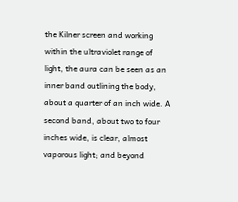the Kilner screen and working within the ultraviolet range of light, the aura can be seen as an inner band outlining the body, about a quarter of an inch wide. A second band, about two to four inches wide, is clear, almost vaporous light; and beyond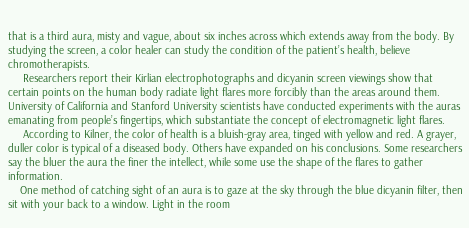that is a third aura, misty and vague, about six inches across which extends away from the body. By studying the screen, a color healer can study the condition of the patient’s health, believe chromotherapists.
     Researchers report their Kirlian electrophotographs and dicyanin screen viewings show that certain points on the human body radiate light flares more forcibly than the areas around them. University of California and Stanford University scientists have conducted experiments with the auras emanating from people’s fingertips, which substantiate the concept of electromagnetic light flares.
     According to Kilner, the color of health is a bluish-gray area, tinged with yellow and red. A grayer, duller color is typical of a diseased body. Others have expanded on his conclusions. Some researchers say the bluer the aura the finer the intellect, while some use the shape of the flares to gather information.
    One method of catching sight of an aura is to gaze at the sky through the blue dicyanin filter, then sit with your back to a window. Light in the room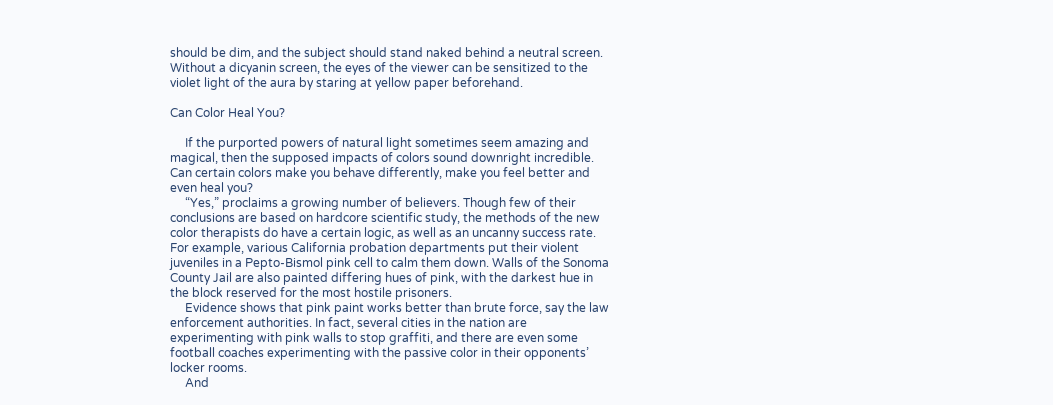should be dim, and the subject should stand naked behind a neutral screen. Without a dicyanin screen, the eyes of the viewer can be sensitized to the violet light of the aura by staring at yellow paper beforehand.

Can Color Heal You?

     If the purported powers of natural light sometimes seem amazing and magical, then the supposed impacts of colors sound downright incredible. Can certain colors make you behave differently, make you feel better and even heal you?
     “Yes,” proclaims a growing number of believers. Though few of their conclusions are based on hardcore scientific study, the methods of the new color therapists do have a certain logic, as well as an uncanny success rate. For example, various California probation departments put their violent juveniles in a Pepto-Bismol pink cell to calm them down. Walls of the Sonoma County Jail are also painted differing hues of pink, with the darkest hue in the block reserved for the most hostile prisoners.
     Evidence shows that pink paint works better than brute force, say the law enforcement authorities. In fact, several cities in the nation are experimenting with pink walls to stop graffiti, and there are even some football coaches experimenting with the passive color in their opponents’ locker rooms.
     And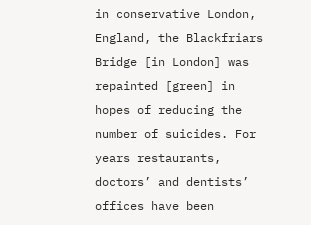in conservative London, England, the Blackfriars Bridge [in London] was repainted [green] in hopes of reducing the number of suicides. For years restaurants, doctors’ and dentists’ offices have been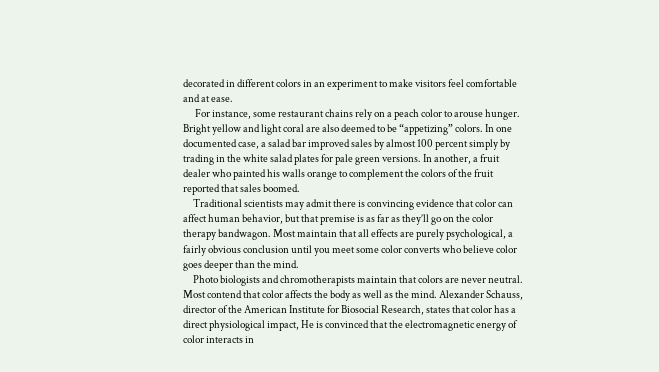decorated in different colors in an experiment to make visitors feel comfortable and at ease.
      For instance, some restaurant chains rely on a peach color to arouse hunger. Bright yellow and light coral are also deemed to be “appetizing” colors. In one documented case, a salad bar improved sales by almost 100 percent simply by trading in the white salad plates for pale green versions. In another, a fruit dealer who painted his walls orange to complement the colors of the fruit reported that sales boomed.
     Traditional scientists may admit there is convincing evidence that color can affect human behavior, but that premise is as far as they’ll go on the color therapy bandwagon. Most maintain that all effects are purely psychological, a fairly obvious conclusion until you meet some color converts who believe color goes deeper than the mind.
     Photo biologists and chromotherapists maintain that colors are never neutral. Most contend that color affects the body as well as the mind. Alexander Schauss, director of the American Institute for Biosocial Research, states that color has a direct physiological impact, He is convinced that the electromagnetic energy of color interacts in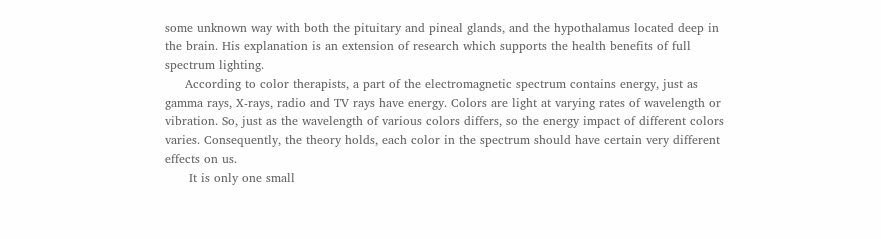some unknown way with both the pituitary and pineal glands, and the hypothalamus located deep in the brain. His explanation is an extension of research which supports the health benefits of full spectrum lighting.
     According to color therapists, a part of the electromagnetic spectrum contains energy, just as gamma rays, X-rays, radio and TV rays have energy. Colors are light at varying rates of wavelength or vibration. So, just as the wavelength of various colors differs, so the energy impact of different colors varies. Consequently, the theory holds, each color in the spectrum should have certain very different effects on us.
      It is only one small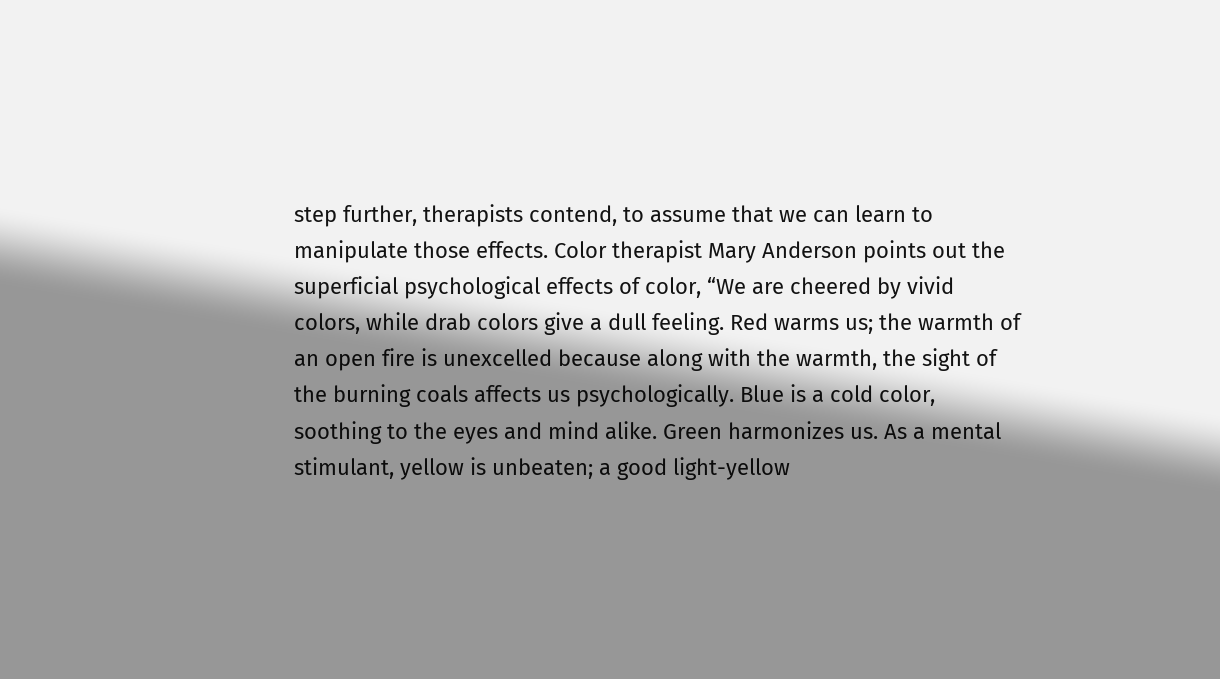step further, therapists contend, to assume that we can learn to manipulate those effects. Color therapist Mary Anderson points out the superficial psychological effects of color, “We are cheered by vivid colors, while drab colors give a dull feeling. Red warms us; the warmth of an open fire is unexcelled because along with the warmth, the sight of the burning coals affects us psychologically. Blue is a cold color, soothing to the eyes and mind alike. Green harmonizes us. As a mental stimulant, yellow is unbeaten; a good light-yellow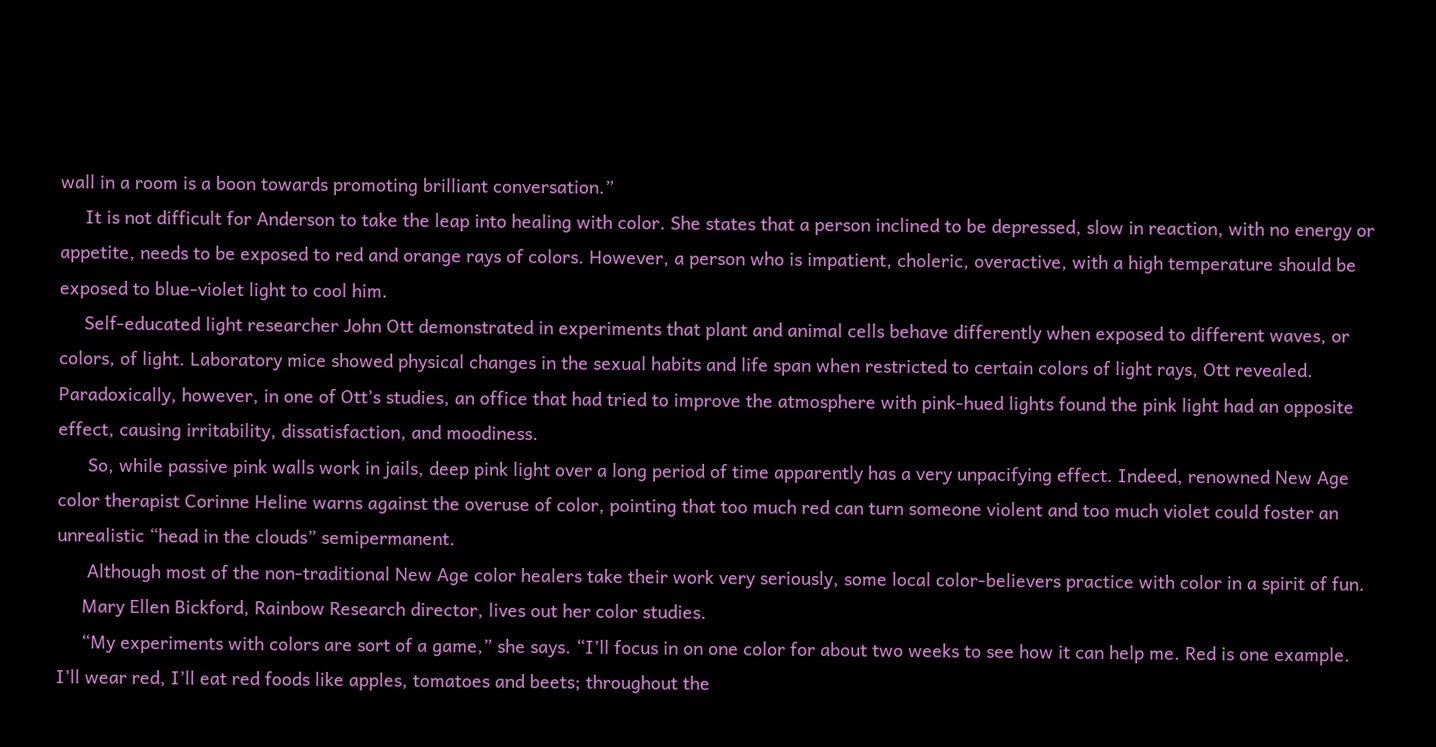wall in a room is a boon towards promoting brilliant conversation.”
     It is not difficult for Anderson to take the leap into healing with color. She states that a person inclined to be depressed, slow in reaction, with no energy or appetite, needs to be exposed to red and orange rays of colors. However, a person who is impatient, choleric, overactive, with a high temperature should be exposed to blue-violet light to cool him.
     Self-educated light researcher John Ott demonstrated in experiments that plant and animal cells behave differently when exposed to different waves, or colors, of light. Laboratory mice showed physical changes in the sexual habits and life span when restricted to certain colors of light rays, Ott revealed. Paradoxically, however, in one of Ott’s studies, an office that had tried to improve the atmosphere with pink-hued lights found the pink light had an opposite effect, causing irritability, dissatisfaction, and moodiness.
      So, while passive pink walls work in jails, deep pink light over a long period of time apparently has a very unpacifying effect. Indeed, renowned New Age color therapist Corinne Heline warns against the overuse of color, pointing that too much red can turn someone violent and too much violet could foster an unrealistic “head in the clouds” semipermanent.
      Although most of the non-traditional New Age color healers take their work very seriously, some local color-believers practice with color in a spirit of fun.
     Mary Ellen Bickford, Rainbow Research director, lives out her color studies.
     “My experiments with colors are sort of a game,” she says. “I’ll focus in on one color for about two weeks to see how it can help me. Red is one example. I’ll wear red, I’ll eat red foods like apples, tomatoes and beets; throughout the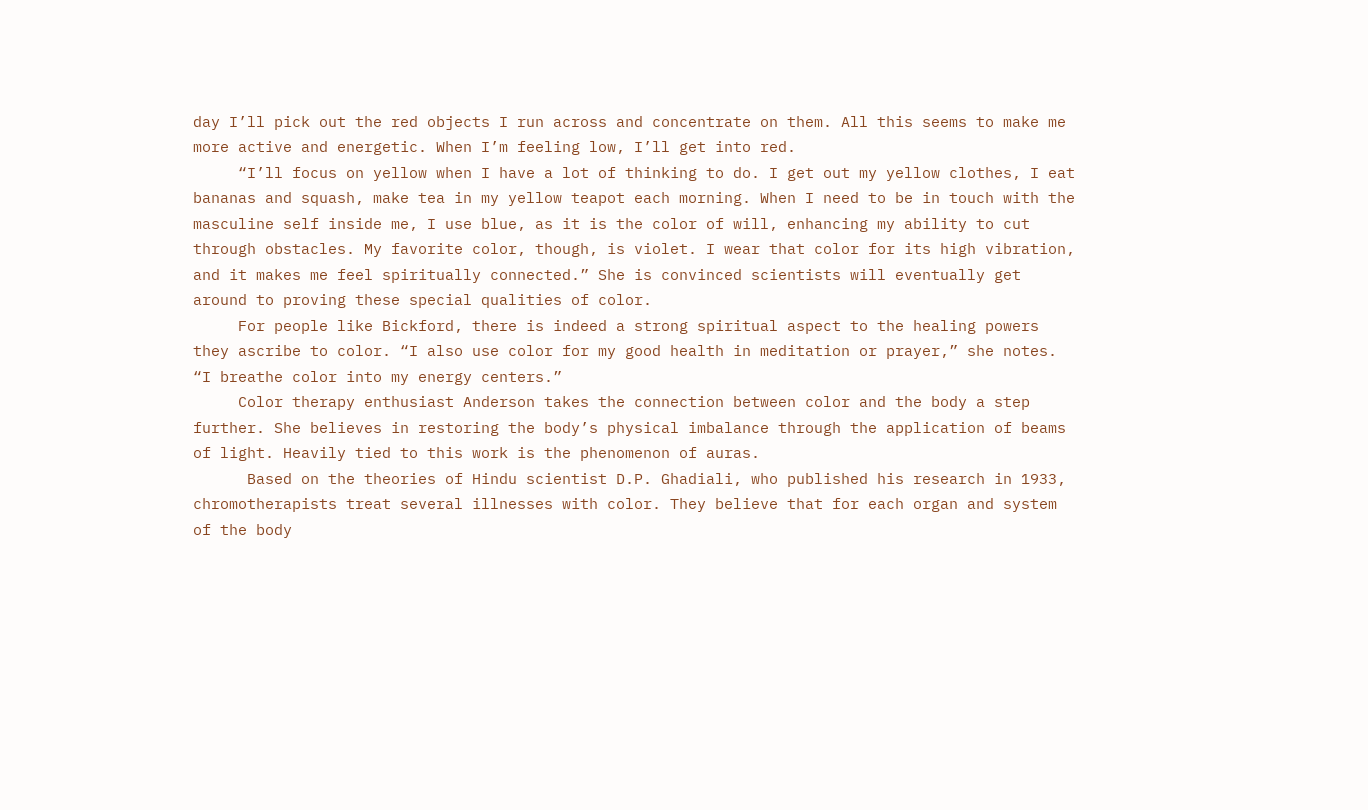day I’ll pick out the red objects I run across and concentrate on them. All this seems to make me more active and energetic. When I’m feeling low, I’ll get into red.
     “I’ll focus on yellow when I have a lot of thinking to do. I get out my yellow clothes, I eat bananas and squash, make tea in my yellow teapot each morning. When I need to be in touch with the masculine self inside me, I use blue, as it is the color of will, enhancing my ability to cut through obstacles. My favorite color, though, is violet. I wear that color for its high vibration, and it makes me feel spiritually connected.” She is convinced scientists will eventually get around to proving these special qualities of color.
     For people like Bickford, there is indeed a strong spiritual aspect to the healing powers they ascribe to color. “I also use color for my good health in meditation or prayer,” she notes. “I breathe color into my energy centers.”
     Color therapy enthusiast Anderson takes the connection between color and the body a step further. She believes in restoring the body’s physical imbalance through the application of beams of light. Heavily tied to this work is the phenomenon of auras.
      Based on the theories of Hindu scientist D.P. Ghadiali, who published his research in 1933, chromotherapists treat several illnesses with color. They believe that for each organ and system of the body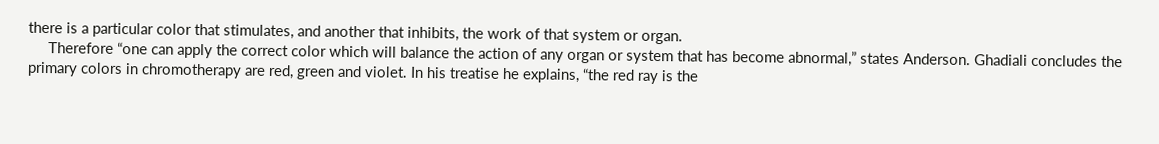there is a particular color that stimulates, and another that inhibits, the work of that system or organ.
     Therefore “one can apply the correct color which will balance the action of any organ or system that has become abnormal,” states Anderson. Ghadiali concludes the primary colors in chromotherapy are red, green and violet. In his treatise he explains, “the red ray is the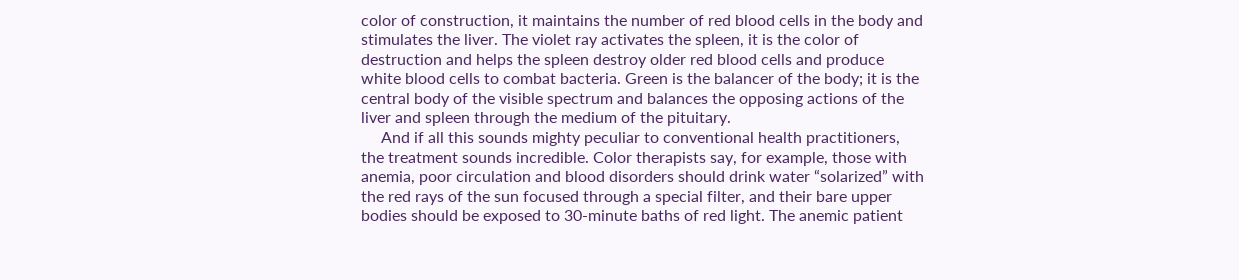color of construction, it maintains the number of red blood cells in the body and stimulates the liver. The violet ray activates the spleen, it is the color of destruction and helps the spleen destroy older red blood cells and produce white blood cells to combat bacteria. Green is the balancer of the body; it is the central body of the visible spectrum and balances the opposing actions of the liver and spleen through the medium of the pituitary.
     And if all this sounds mighty peculiar to conventional health practitioners, the treatment sounds incredible. Color therapists say, for example, those with anemia, poor circulation and blood disorders should drink water “solarized” with the red rays of the sun focused through a special filter, and their bare upper bodies should be exposed to 30-minute baths of red light. The anemic patient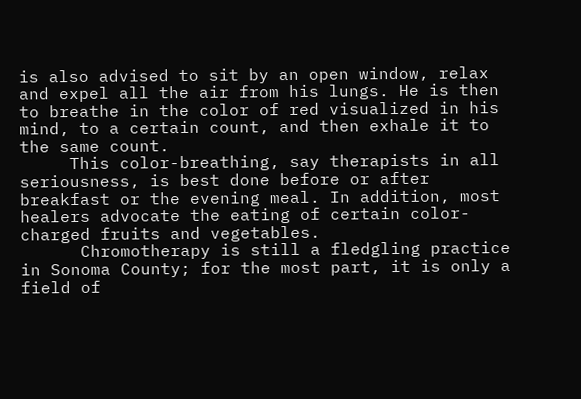is also advised to sit by an open window, relax and expel all the air from his lungs. He is then to breathe in the color of red visualized in his mind, to a certain count, and then exhale it to the same count.
     This color-breathing, say therapists in all seriousness, is best done before or after breakfast or the evening meal. In addition, most healers advocate the eating of certain color-charged fruits and vegetables.
      Chromotherapy is still a fledgling practice in Sonoma County; for the most part, it is only a field of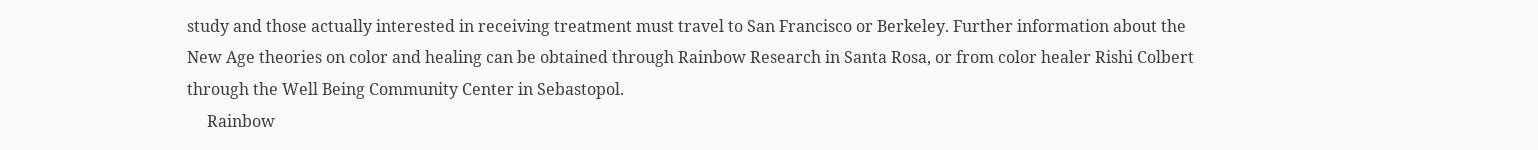study and those actually interested in receiving treatment must travel to San Francisco or Berkeley. Further information about the New Age theories on color and healing can be obtained through Rainbow Research in Santa Rosa, or from color healer Rishi Colbert through the Well Being Community Center in Sebastopol.
     Rainbow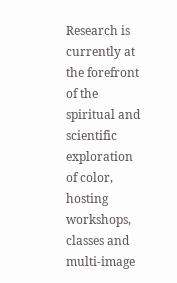Research is currently at the forefront of the spiritual and scientific exploration of color, hosting workshops, classes and multi-image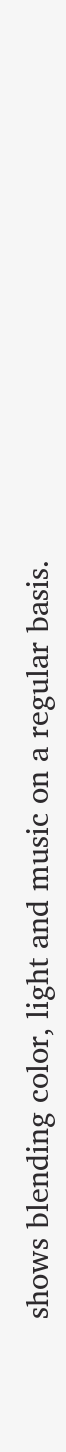shows blending color, light and music on a regular basis.